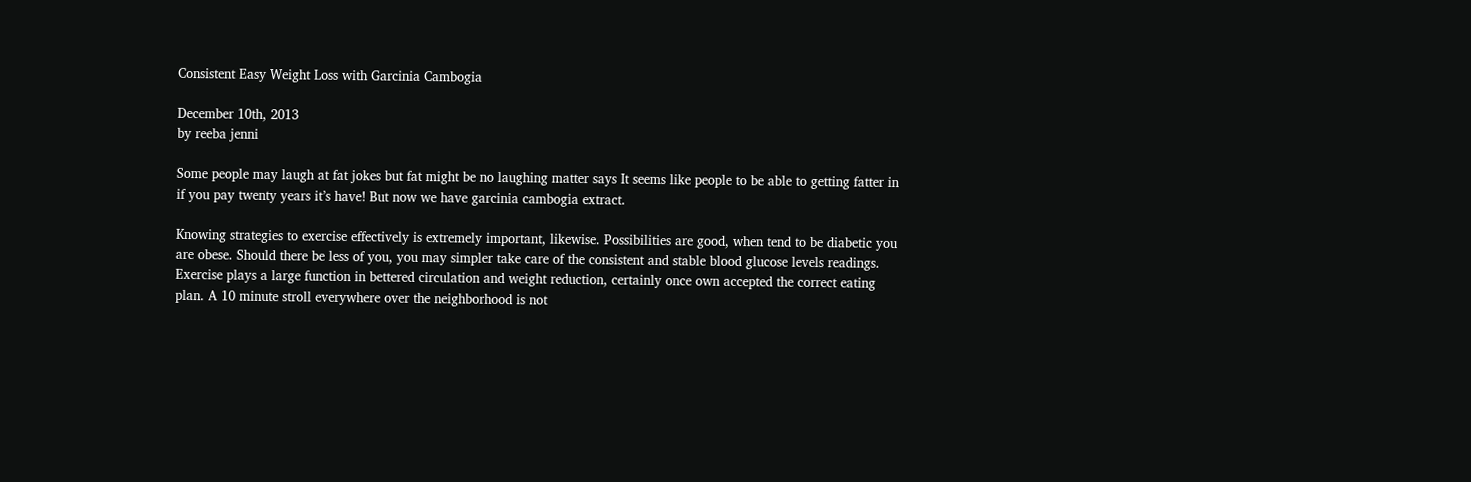Consistent Easy Weight Loss with Garcinia Cambogia

December 10th, 2013
by reeba jenni

Some people may laugh at fat jokes but fat might be no laughing matter says It seems like people to be able to getting fatter in if you pay twenty years it’s have! But now we have garcinia cambogia extract.

Knowing strategies to exercise effectively is extremely important, likewise. Possibilities are good, when tend to be diabetic you are obese. Should there be less of you, you may simpler take care of the consistent and stable blood glucose levels readings. Exercise plays a large function in bettered circulation and weight reduction, certainly once own accepted the correct eating plan. A 10 minute stroll everywhere over the neighborhood is not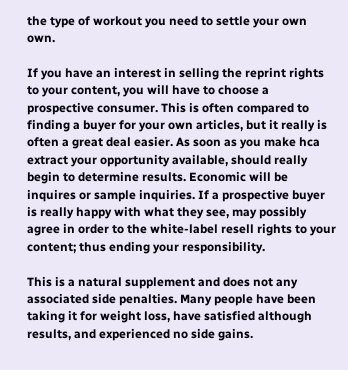the type of workout you need to settle your own own.

If you have an interest in selling the reprint rights to your content, you will have to choose a prospective consumer. This is often compared to finding a buyer for your own articles, but it really is often a great deal easier. As soon as you make hca extract your opportunity available, should really begin to determine results. Economic will be inquires or sample inquiries. If a prospective buyer is really happy with what they see, may possibly agree in order to the white-label resell rights to your content; thus ending your responsibility.

This is a natural supplement and does not any associated side penalties. Many people have been taking it for weight loss, have satisfied although results, and experienced no side gains.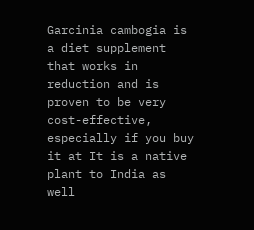Garcinia cambogia is a diet supplement that works in reduction and is proven to be very cost-effective, especially if you buy it at It is a native plant to India as well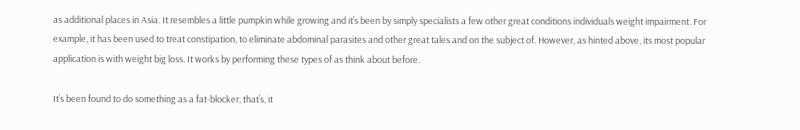as additional places in Asia. It resembles a little pumpkin while growing and it’s been by simply specialists a few other great conditions individuals weight impairment. For example, it has been used to treat constipation, to eliminate abdominal parasites and other great tales and on the subject of. However, as hinted above, its most popular application is with weight big loss. It works by performing these types of as think about before.

It’s been found to do something as a fat-blocker, that’s, it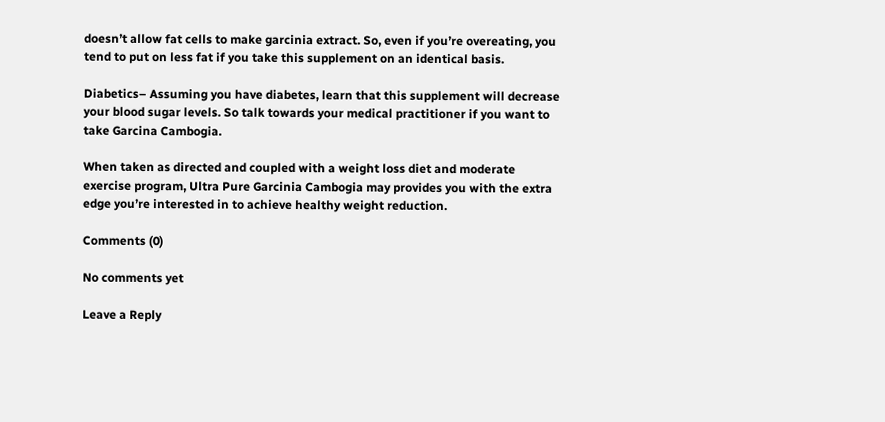doesn’t allow fat cells to make garcinia extract. So, even if you’re overeating, you tend to put on less fat if you take this supplement on an identical basis.

Diabetics– Assuming you have diabetes, learn that this supplement will decrease your blood sugar levels. So talk towards your medical practitioner if you want to take Garcina Cambogia.

When taken as directed and coupled with a weight loss diet and moderate exercise program, Ultra Pure Garcinia Cambogia may provides you with the extra edge you’re interested in to achieve healthy weight reduction.

Comments (0)

No comments yet

Leave a Reply